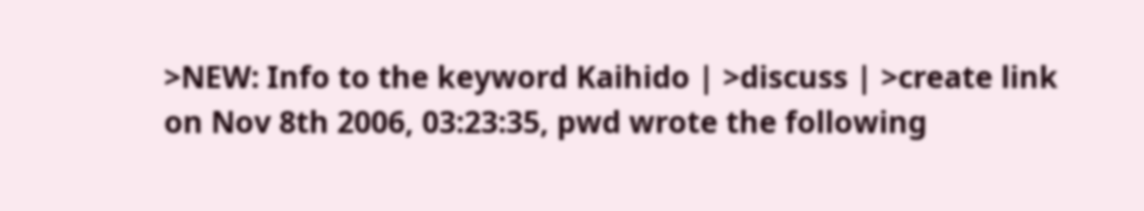>NEW: Info to the keyword Kaihido | >discuss | >create link
on Nov 8th 2006, 03:23:35, pwd wrote the following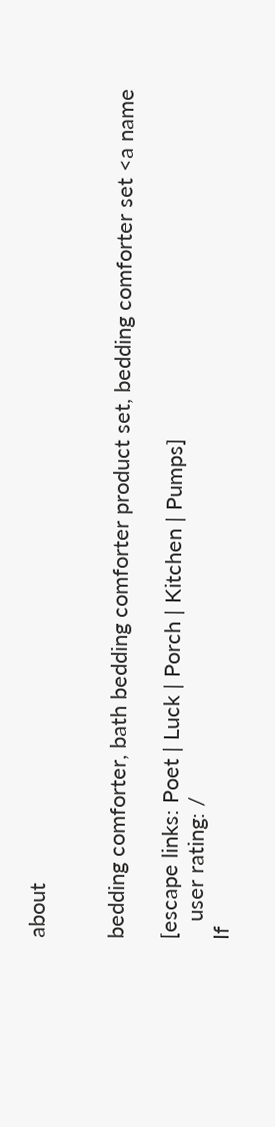about


bedding comforter, bath bedding comforter product set, bedding comforter set <a name

[escape links: Poet | Luck | Porch | Kitchen | Pumps]
   user rating: /
If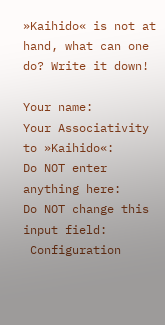»Kaihido« is not at hand, what can one do? Write it down!

Your name:
Your Associativity to »Kaihido«:
Do NOT enter anything here:
Do NOT change this input field:
 Configuration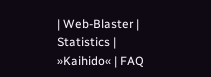| Web-Blaster | Statistics | »Kaihido« | FAQ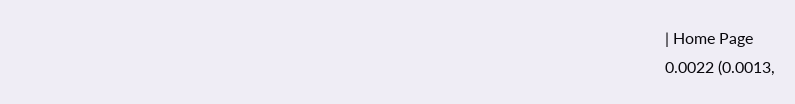| Home Page
0.0022 (0.0013,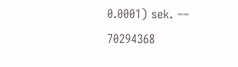0.0001) sek. –– 70294368